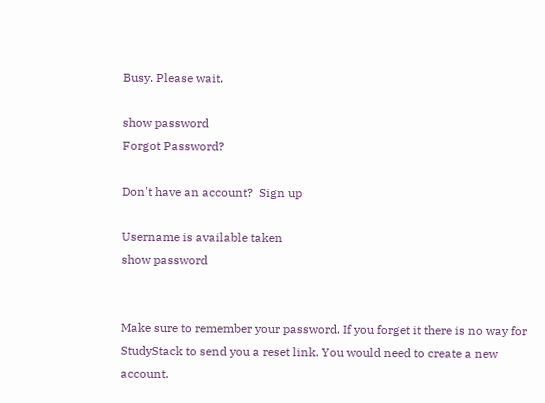Busy. Please wait.

show password
Forgot Password?

Don't have an account?  Sign up

Username is available taken
show password


Make sure to remember your password. If you forget it there is no way for StudyStack to send you a reset link. You would need to create a new account.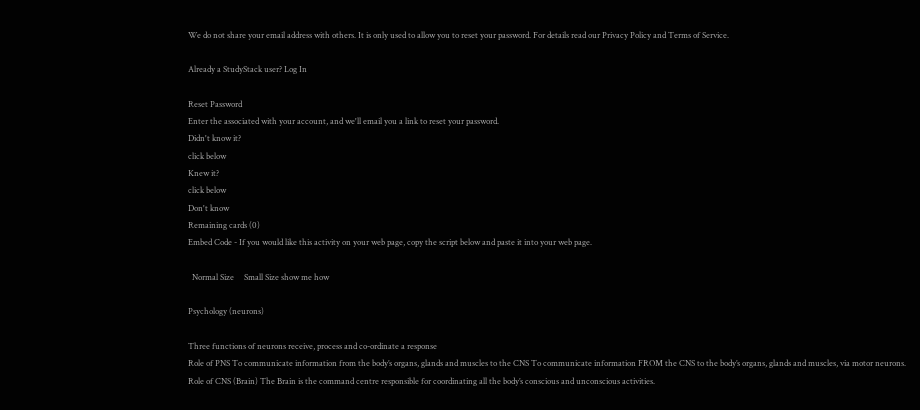We do not share your email address with others. It is only used to allow you to reset your password. For details read our Privacy Policy and Terms of Service.

Already a StudyStack user? Log In

Reset Password
Enter the associated with your account, and we'll email you a link to reset your password.
Didn't know it?
click below
Knew it?
click below
Don't know
Remaining cards (0)
Embed Code - If you would like this activity on your web page, copy the script below and paste it into your web page.

  Normal Size     Small Size show me how

Psychology (neurons)

Three functions of neurons receive, process and co-ordinate a response
Role of PNS To communicate information from the body’s organs, glands and muscles to the CNS To communicate information FROM the CNS to the body’s organs, glands and muscles, via motor neurons.
Role of CNS (Brain) The Brain is the command centre responsible for coordinating all the body’s conscious and unconscious activities.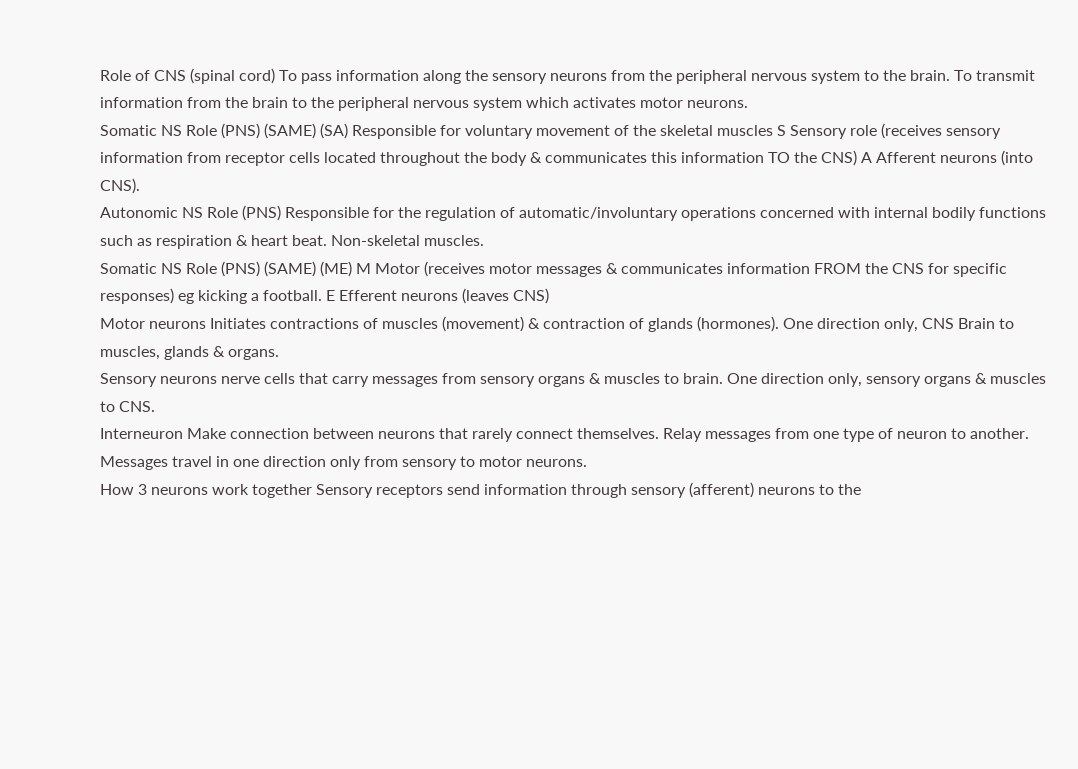Role of CNS (spinal cord) To pass information along the sensory neurons from the peripheral nervous system to the brain. To transmit information from the brain to the peripheral nervous system which activates motor neurons.
Somatic NS Role (PNS) (SAME) (SA) Responsible for voluntary movement of the skeletal muscles S Sensory role (receives sensory information from receptor cells located throughout the body & communicates this information TO the CNS) A Afferent neurons (into CNS).
Autonomic NS Role (PNS) Responsible for the regulation of automatic/involuntary operations concerned with internal bodily functions such as respiration & heart beat. Non-skeletal muscles.
Somatic NS Role (PNS) (SAME) (ME) M Motor (receives motor messages & communicates information FROM the CNS for specific responses) eg kicking a football. E Efferent neurons (leaves CNS)
Motor neurons Initiates contractions of muscles (movement) & contraction of glands (hormones). One direction only, CNS Brain to muscles, glands & organs.
Sensory neurons nerve cells that carry messages from sensory organs & muscles to brain. One direction only, sensory organs & muscles to CNS.
Interneuron Make connection between neurons that rarely connect themselves. Relay messages from one type of neuron to another. Messages travel in one direction only from sensory to motor neurons.
How 3 neurons work together Sensory receptors send information through sensory (afferent) neurons to the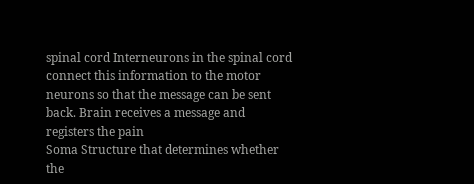spinal cord Interneurons in the spinal cord connect this information to the motor neurons so that the message can be sent back. Brain receives a message and registers the pain
Soma Structure that determines whether the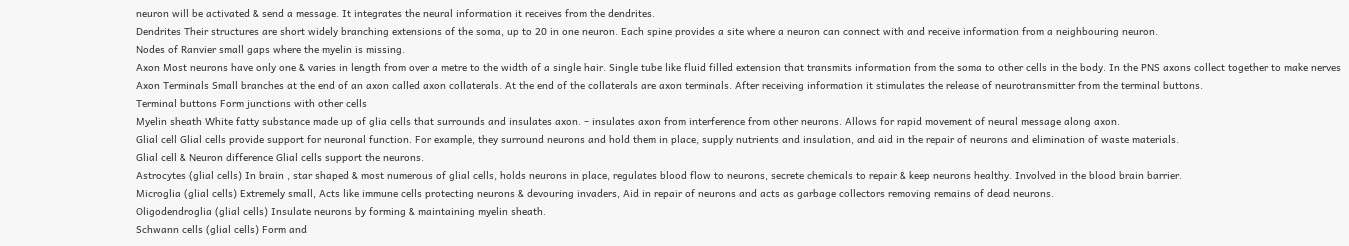neuron will be activated & send a message. It integrates the neural information it receives from the dendrites.
Dendrites Their structures are short widely branching extensions of the soma, up to 20 in one neuron. Each spine provides a site where a neuron can connect with and receive information from a neighbouring neuron.
Nodes of Ranvier small gaps where the myelin is missing.
Axon Most neurons have only one & varies in length from over a metre to the width of a single hair. Single tube like fluid filled extension that transmits information from the soma to other cells in the body. In the PNS axons collect together to make nerves
Axon Terminals Small branches at the end of an axon called axon collaterals. At the end of the collaterals are axon terminals. After receiving information it stimulates the release of neurotransmitter from the terminal buttons.
Terminal buttons Form junctions with other cells
Myelin sheath White fatty substance made up of glia cells that surrounds and insulates axon. – insulates axon from interference from other neurons. Allows for rapid movement of neural message along axon.
Glial cell Glial cells provide support for neuronal function. For example, they surround neurons and hold them in place, supply nutrients and insulation, and aid in the repair of neurons and elimination of waste materials.
Glial cell & Neuron difference Glial cells support the neurons.
Astrocytes (glial cells) In brain , star shaped & most numerous of glial cells, holds neurons in place, regulates blood flow to neurons, secrete chemicals to repair & keep neurons healthy. Involved in the blood brain barrier.
Microglia (glial cells) Extremely small, Acts like immune cells protecting neurons & devouring invaders, Aid in repair of neurons and acts as garbage collectors removing remains of dead neurons.
Oligodendroglia (glial cells) Insulate neurons by forming & maintaining myelin sheath.
Schwann cells (glial cells) Form and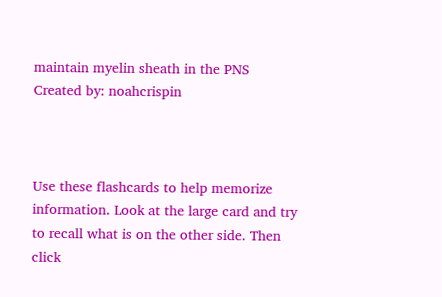maintain myelin sheath in the PNS
Created by: noahcrispin



Use these flashcards to help memorize information. Look at the large card and try to recall what is on the other side. Then click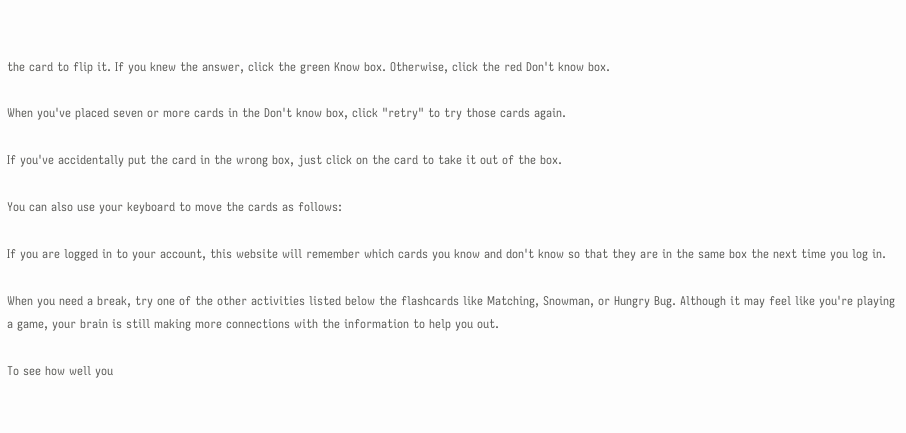the card to flip it. If you knew the answer, click the green Know box. Otherwise, click the red Don't know box.

When you've placed seven or more cards in the Don't know box, click "retry" to try those cards again.

If you've accidentally put the card in the wrong box, just click on the card to take it out of the box.

You can also use your keyboard to move the cards as follows:

If you are logged in to your account, this website will remember which cards you know and don't know so that they are in the same box the next time you log in.

When you need a break, try one of the other activities listed below the flashcards like Matching, Snowman, or Hungry Bug. Although it may feel like you're playing a game, your brain is still making more connections with the information to help you out.

To see how well you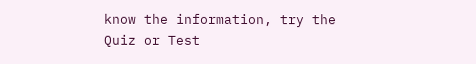know the information, try the Quiz or Test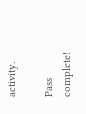activity.

Pass complete!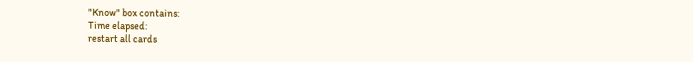"Know" box contains:
Time elapsed:
restart all cards